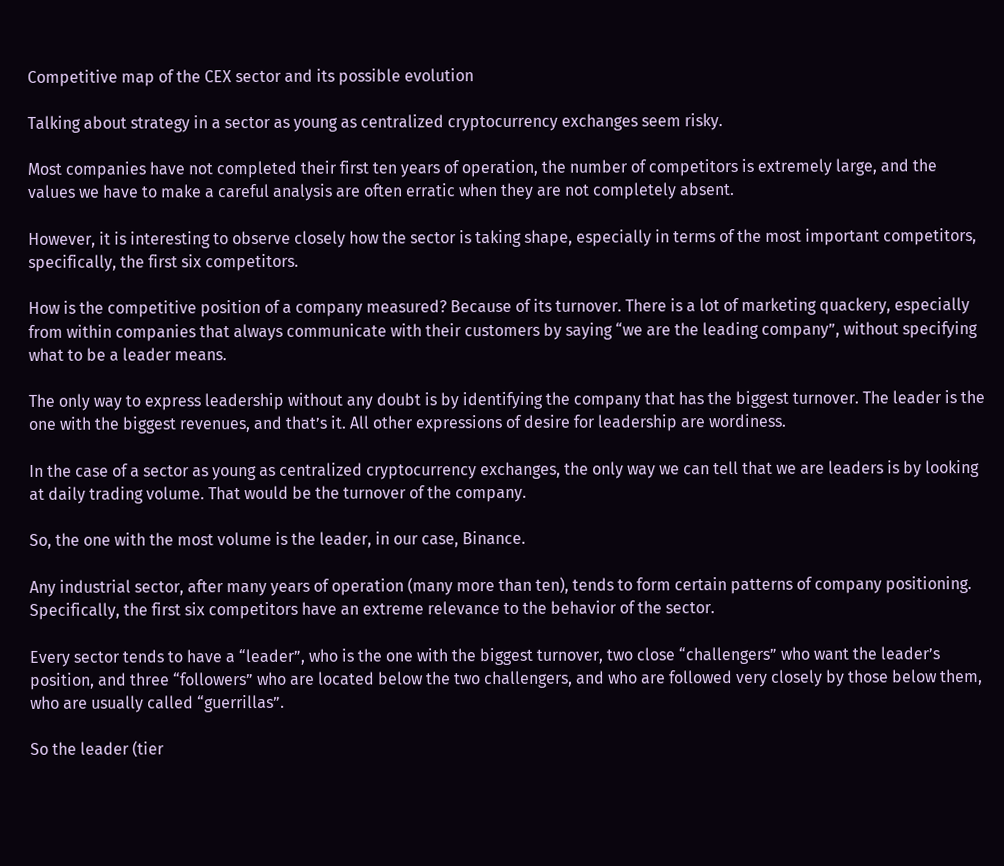Competitive map of the CEX sector and its possible evolution

Talking about strategy in a sector as young as centralized cryptocurrency exchanges seem risky.

Most companies have not completed their first ten years of operation, the number of competitors is extremely large, and the values we have to make a careful analysis are often erratic when they are not completely absent.

However, it is interesting to observe closely how the sector is taking shape, especially in terms of the most important competitors, specifically, the first six competitors.

How is the competitive position of a company measured? Because of its turnover. There is a lot of marketing quackery, especially from within companies that always communicate with their customers by saying “we are the leading company”, without specifying what to be a leader means.

The only way to express leadership without any doubt is by identifying the company that has the biggest turnover. The leader is the one with the biggest revenues, and that’s it. All other expressions of desire for leadership are wordiness.

In the case of a sector as young as centralized cryptocurrency exchanges, the only way we can tell that we are leaders is by looking at daily trading volume. That would be the turnover of the company.

So, the one with the most volume is the leader, in our case, Binance.

Any industrial sector, after many years of operation (many more than ten), tends to form certain patterns of company positioning. Specifically, the first six competitors have an extreme relevance to the behavior of the sector.

Every sector tends to have a “leader”, who is the one with the biggest turnover, two close “challengers” who want the leader’s position, and three “followers” who are located below the two challengers, and who are followed very closely by those below them, who are usually called “guerrillas”.

So the leader (tier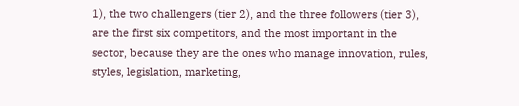1), the two challengers (tier 2), and the three followers (tier 3), are the first six competitors, and the most important in the sector, because they are the ones who manage innovation, rules, styles, legislation, marketing,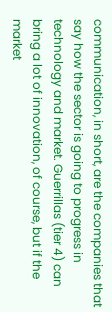communication, in short, are the companies that say how the sector is going to progress in technology and market. Guerrillas (tier 4) can bring a lot of innovation, of course, but if the market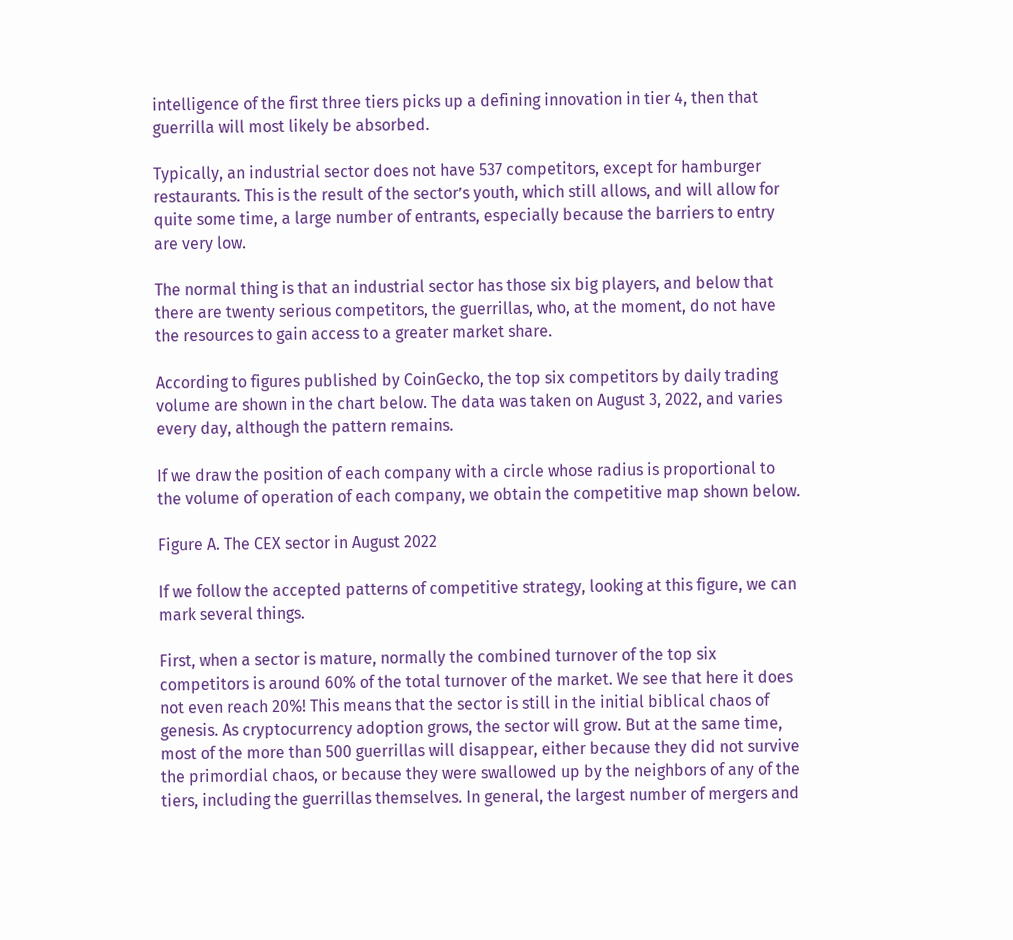intelligence of the first three tiers picks up a defining innovation in tier 4, then that guerrilla will most likely be absorbed.

Typically, an industrial sector does not have 537 competitors, except for hamburger restaurants. This is the result of the sector’s youth, which still allows, and will allow for quite some time, a large number of entrants, especially because the barriers to entry are very low.

The normal thing is that an industrial sector has those six big players, and below that there are twenty serious competitors, the guerrillas, who, at the moment, do not have the resources to gain access to a greater market share.

According to figures published by CoinGecko, the top six competitors by daily trading volume are shown in the chart below. The data was taken on August 3, 2022, and varies every day, although the pattern remains.

If we draw the position of each company with a circle whose radius is proportional to the volume of operation of each company, we obtain the competitive map shown below.

Figure A. The CEX sector in August 2022

If we follow the accepted patterns of competitive strategy, looking at this figure, we can mark several things.

First, when a sector is mature, normally the combined turnover of the top six competitors is around 60% of the total turnover of the market. We see that here it does not even reach 20%! This means that the sector is still in the initial biblical chaos of genesis. As cryptocurrency adoption grows, the sector will grow. But at the same time, most of the more than 500 guerrillas will disappear, either because they did not survive the primordial chaos, or because they were swallowed up by the neighbors of any of the tiers, including the guerrillas themselves. In general, the largest number of mergers and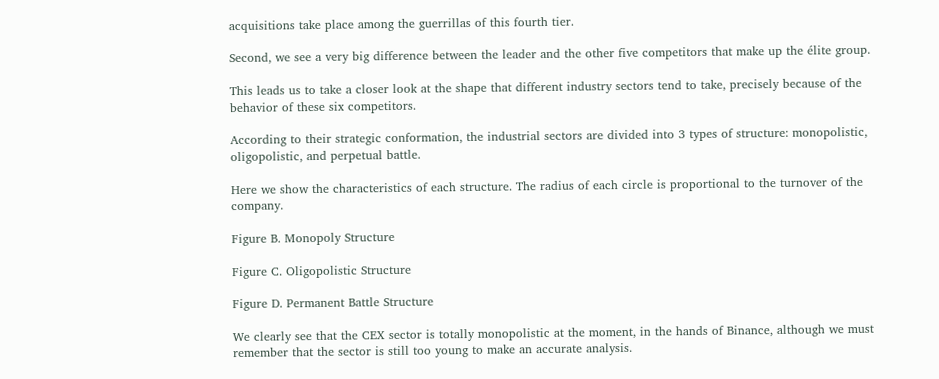acquisitions take place among the guerrillas of this fourth tier.

Second, we see a very big difference between the leader and the other five competitors that make up the élite group.

This leads us to take a closer look at the shape that different industry sectors tend to take, precisely because of the behavior of these six competitors.

According to their strategic conformation, the industrial sectors are divided into 3 types of structure: monopolistic, oligopolistic, and perpetual battle.

Here we show the characteristics of each structure. The radius of each circle is proportional to the turnover of the company.

Figure B. Monopoly Structure

Figure C. Oligopolistic Structure

Figure D. Permanent Battle Structure

We clearly see that the CEX sector is totally monopolistic at the moment, in the hands of Binance, although we must remember that the sector is still too young to make an accurate analysis.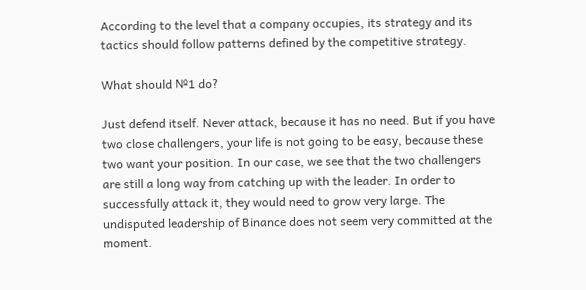According to the level that a company occupies, its strategy and its tactics should follow patterns defined by the competitive strategy.

What should №1 do?

Just defend itself. Never attack, because it has no need. But if you have two close challengers, your life is not going to be easy, because these two want your position. In our case, we see that the two challengers are still a long way from catching up with the leader. In order to successfully attack it, they would need to grow very large. The undisputed leadership of Binance does not seem very committed at the moment.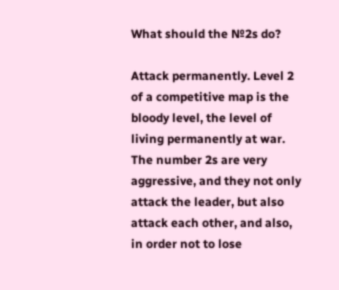What should the №2s do?

Attack permanently. Level 2 of a competitive map is the bloody level, the level of living permanently at war. The number 2s are very aggressive, and they not only attack the leader, but also attack each other, and also, in order not to lose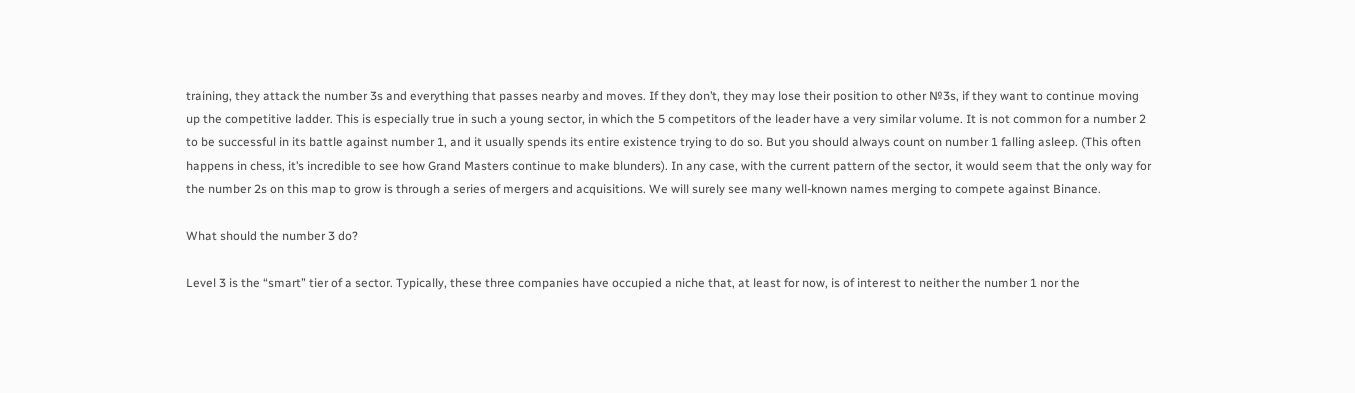training, they attack the number 3s and everything that passes nearby and moves. If they don’t, they may lose their position to other №3s, if they want to continue moving up the competitive ladder. This is especially true in such a young sector, in which the 5 competitors of the leader have a very similar volume. It is not common for a number 2 to be successful in its battle against number 1, and it usually spends its entire existence trying to do so. But you should always count on number 1 falling asleep. (This often happens in chess, it’s incredible to see how Grand Masters continue to make blunders). In any case, with the current pattern of the sector, it would seem that the only way for the number 2s on this map to grow is through a series of mergers and acquisitions. We will surely see many well-known names merging to compete against Binance.

What should the number 3 do?

Level 3 is the “smart” tier of a sector. Typically, these three companies have occupied a niche that, at least for now, is of interest to neither the number 1 nor the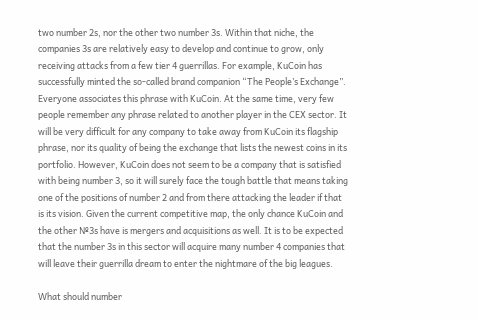two number 2s, nor the other two number 3s. Within that niche, the companies 3s are relatively easy to develop and continue to grow, only receiving attacks from a few tier 4 guerrillas. For example, KuCoin has successfully minted the so-called brand companion “The People’s Exchange”. Everyone associates this phrase with KuCoin. At the same time, very few people remember any phrase related to another player in the CEX sector. It will be very difficult for any company to take away from KuCoin its flagship phrase, nor its quality of being the exchange that lists the newest coins in its portfolio. However, KuCoin does not seem to be a company that is satisfied with being number 3, so it will surely face the tough battle that means taking one of the positions of number 2 and from there attacking the leader if that is its vision. Given the current competitive map, the only chance KuCoin and the other №3s have is mergers and acquisitions as well. It is to be expected that the number 3s in this sector will acquire many number 4 companies that will leave their guerrilla dream to enter the nightmare of the big leagues.

What should number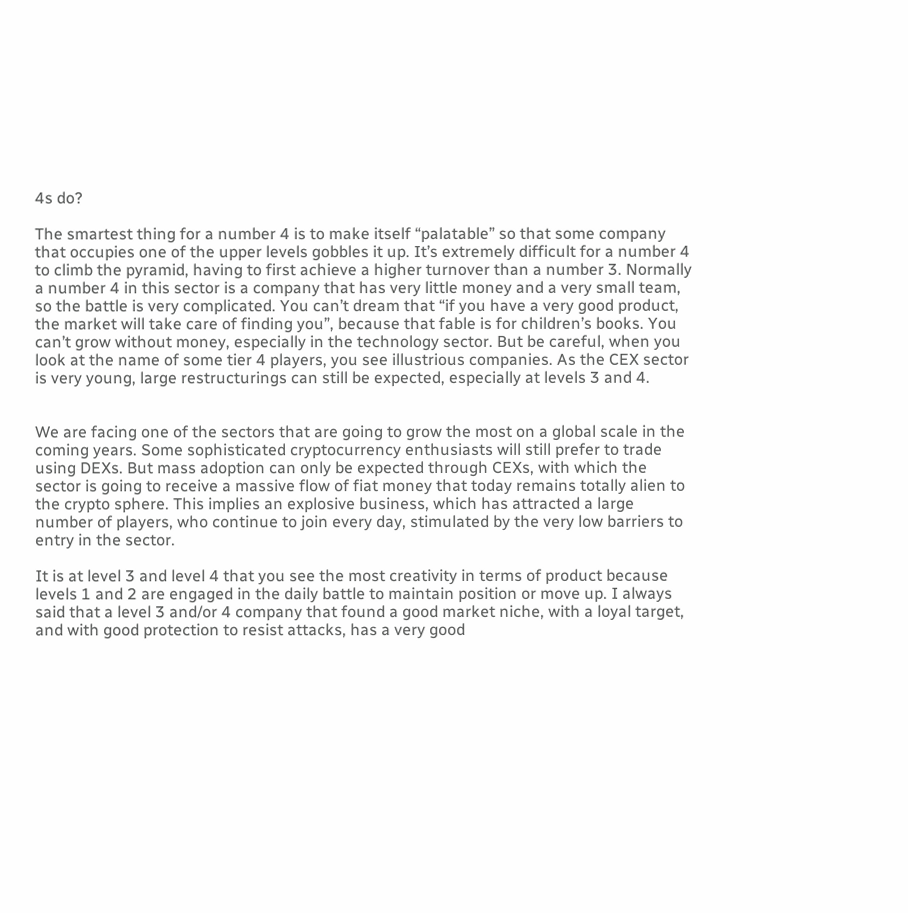4s do?

The smartest thing for a number 4 is to make itself “palatable” so that some company that occupies one of the upper levels gobbles it up. It’s extremely difficult for a number 4 to climb the pyramid, having to first achieve a higher turnover than a number 3. Normally a number 4 in this sector is a company that has very little money and a very small team, so the battle is very complicated. You can’t dream that “if you have a very good product, the market will take care of finding you”, because that fable is for children’s books. You can’t grow without money, especially in the technology sector. But be careful, when you look at the name of some tier 4 players, you see illustrious companies. As the CEX sector is very young, large restructurings can still be expected, especially at levels 3 and 4.


We are facing one of the sectors that are going to grow the most on a global scale in the coming years. Some sophisticated cryptocurrency enthusiasts will still prefer to trade using DEXs. But mass adoption can only be expected through CEXs, with which the sector is going to receive a massive flow of fiat money that today remains totally alien to the crypto sphere. This implies an explosive business, which has attracted a large number of players, who continue to join every day, stimulated by the very low barriers to entry in the sector.

It is at level 3 and level 4 that you see the most creativity in terms of product because levels 1 and 2 are engaged in the daily battle to maintain position or move up. I always said that a level 3 and/or 4 company that found a good market niche, with a loyal target, and with good protection to resist attacks, has a very good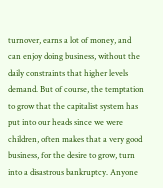turnover, earns a lot of money, and can enjoy doing business, without the daily constraints that higher levels demand. But of course, the temptation to grow that the capitalist system has put into our heads since we were children, often makes that a very good business, for the desire to grow, turn into a disastrous bankruptcy. Anyone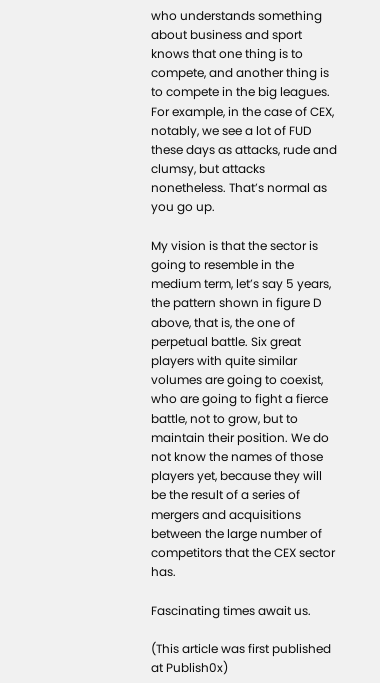who understands something about business and sport knows that one thing is to compete, and another thing is to compete in the big leagues. For example, in the case of CEX, notably, we see a lot of FUD these days as attacks, rude and clumsy, but attacks nonetheless. That’s normal as you go up.

My vision is that the sector is going to resemble in the medium term, let’s say 5 years, the pattern shown in figure D above, that is, the one of perpetual battle. Six great players with quite similar volumes are going to coexist, who are going to fight a fierce battle, not to grow, but to maintain their position. We do not know the names of those players yet, because they will be the result of a series of mergers and acquisitions between the large number of competitors that the CEX sector has.

Fascinating times await us.

(This article was first published at Publish0x)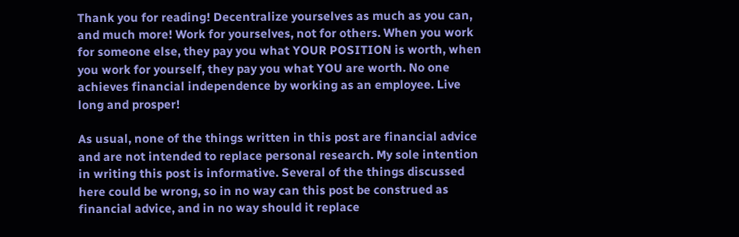Thank you for reading! Decentralize yourselves as much as you can, and much more! Work for yourselves, not for others. When you work for someone else, they pay you what YOUR POSITION is worth, when you work for yourself, they pay you what YOU are worth. No one achieves financial independence by working as an employee. Live long and prosper!

As usual, none of the things written in this post are financial advice and are not intended to replace personal research. My sole intention in writing this post is informative. Several of the things discussed here could be wrong, so in no way can this post be construed as financial advice, and in no way should it replace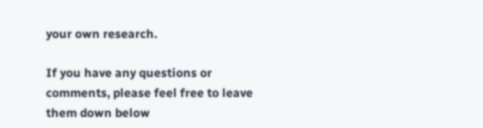your own research.

If you have any questions or comments, please feel free to leave them down below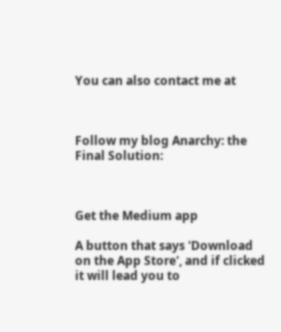You can also contact me at



Follow my blog Anarchy: the Final Solution:



Get the Medium app

A button that says 'Download on the App Store', and if clicked it will lead you to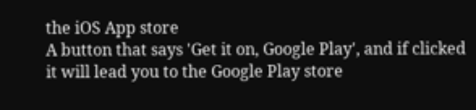the iOS App store
A button that says 'Get it on, Google Play', and if clicked it will lead you to the Google Play store